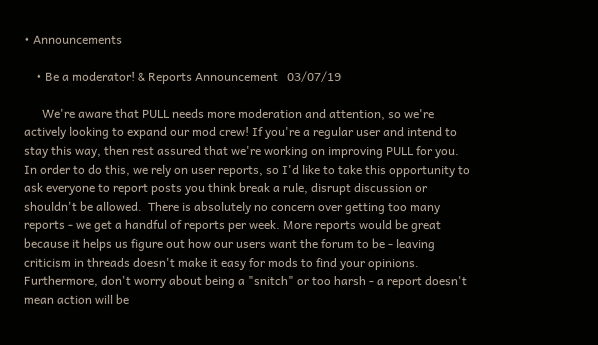• Announcements

    • Be a moderator! & Reports Announcement   03/07/19

      We're aware that PULL needs more moderation and attention, so we're actively looking to expand our mod crew! If you're a regular user and intend to stay this way, then rest assured that we're working on improving PULL for you. In order to do this, we rely on user reports, so I'd like to take this opportunity to ask everyone to report posts you think break a rule, disrupt discussion or shouldn't be allowed.  There is absolutely no concern over getting too many reports - we get a handful of reports per week. More reports would be great because it helps us figure out how our users want the forum to be - leaving criticism in threads doesn't make it easy for mods to find your opinions. Furthermore, don't worry about being a "snitch" or too harsh - a report doesn't mean action will be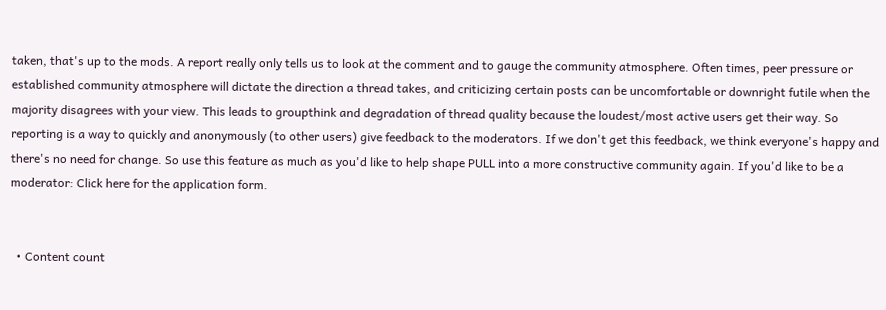taken, that's up to the mods. A report really only tells us to look at the comment and to gauge the community atmosphere. Often times, peer pressure or established community atmosphere will dictate the direction a thread takes, and criticizing certain posts can be uncomfortable or downright futile when the majority disagrees with your view. This leads to groupthink and degradation of thread quality because the loudest/most active users get their way. So reporting is a way to quickly and anonymously (to other users) give feedback to the moderators. If we don't get this feedback, we think everyone's happy and there's no need for change. So use this feature as much as you'd like to help shape PULL into a more constructive community again. If you'd like to be a moderator: Click here for the application form.


  • Content count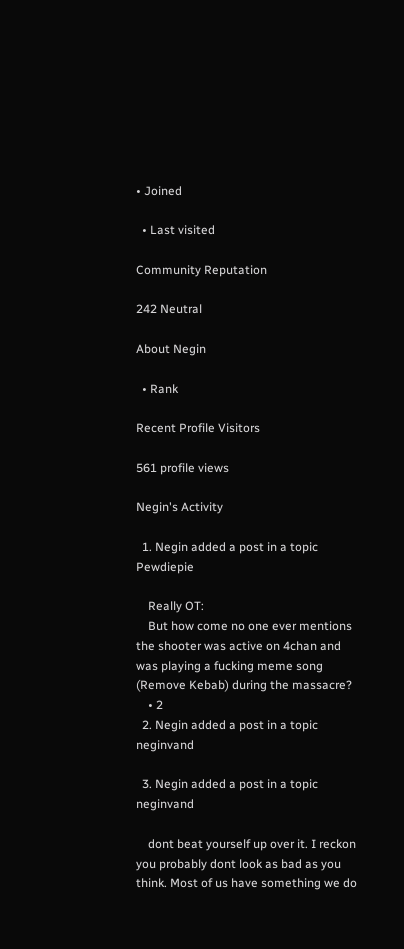• Joined

  • Last visited

Community Reputation

242 Neutral

About Negin

  • Rank

Recent Profile Visitors

561 profile views

Negin's Activity

  1. Negin added a post in a topic Pewdiepie

    Really OT:
    But how come no one ever mentions the shooter was active on 4chan and was playing a fucking meme song (Remove Kebab) during the massacre?
    • 2
  2. Negin added a post in a topic neginvand

  3. Negin added a post in a topic neginvand

    dont beat yourself up over it. I reckon you probably dont look as bad as you think. Most of us have something we do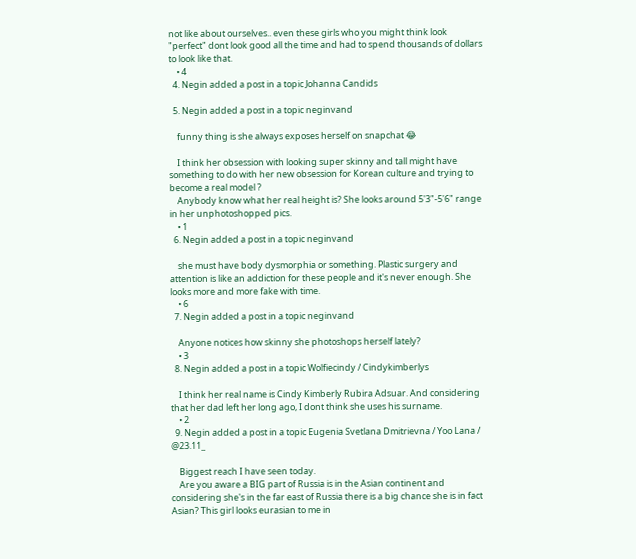not like about ourselves.. even these girls who you might think look "perfect" dont look good all the time and had to spend thousands of dollars to look like that.
    • 4
  4. Negin added a post in a topic Johanna Candids

  5. Negin added a post in a topic neginvand

    funny thing is she always exposes herself on snapchat 😂

    I think her obsession with looking super skinny and tall might have something to do with her new obsession for Korean culture and trying to become a real model ?
    Anybody know what her real height is? She looks around 5'3"-5'6" range in her unphotoshopped pics.
    • 1
  6. Negin added a post in a topic neginvand

    she must have body dysmorphia or something. Plastic surgery and attention is like an addiction for these people and it's never enough. She looks more and more fake with time.
    • 6
  7. Negin added a post in a topic neginvand

    Anyone notices how skinny she photoshops herself lately?
    • 3
  8. Negin added a post in a topic Wolfiecindy / Cindykimberlys

    I think her real name is Cindy Kimberly Rubira Adsuar. And considering that her dad left her long ago, I dont think she uses his surname.
    • 2
  9. Negin added a post in a topic Eugenia Svetlana Dmitrievna / Yoo Lana / @23.11_

    Biggest reach I have seen today.
    Are you aware a BIG part of Russia is in the Asian continent and considering she's in the far east of Russia there is a big chance she is in fact Asian? This girl looks eurasian to me in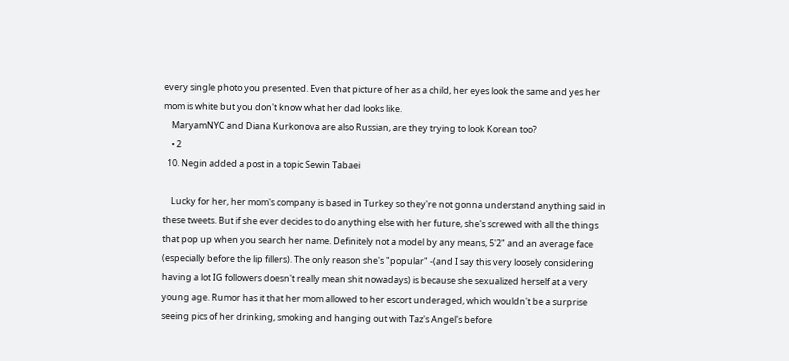every single photo you presented. Even that picture of her as a child, her eyes look the same and yes her mom is white but you don't know what her dad looks like.
    MaryamNYC and Diana Kurkonova are also Russian, are they trying to look Korean too?
    • 2
  10. Negin added a post in a topic Sewin Tabaei

    Lucky for her, her mom's company is based in Turkey so they're not gonna understand anything said in these tweets. But if she ever decides to do anything else with her future, she's screwed with all the things that pop up when you search her name. Definitely not a model by any means, 5'2" and an average face (especially before the lip fillers). The only reason she's "popular" -(and I say this very loosely considering having a lot IG followers doesn't really mean shit nowadays) is because she sexualized herself at a very young age. Rumor has it that her mom allowed to her escort underaged, which wouldn't be a surprise seeing pics of her drinking, smoking and hanging out with Taz's Angel's before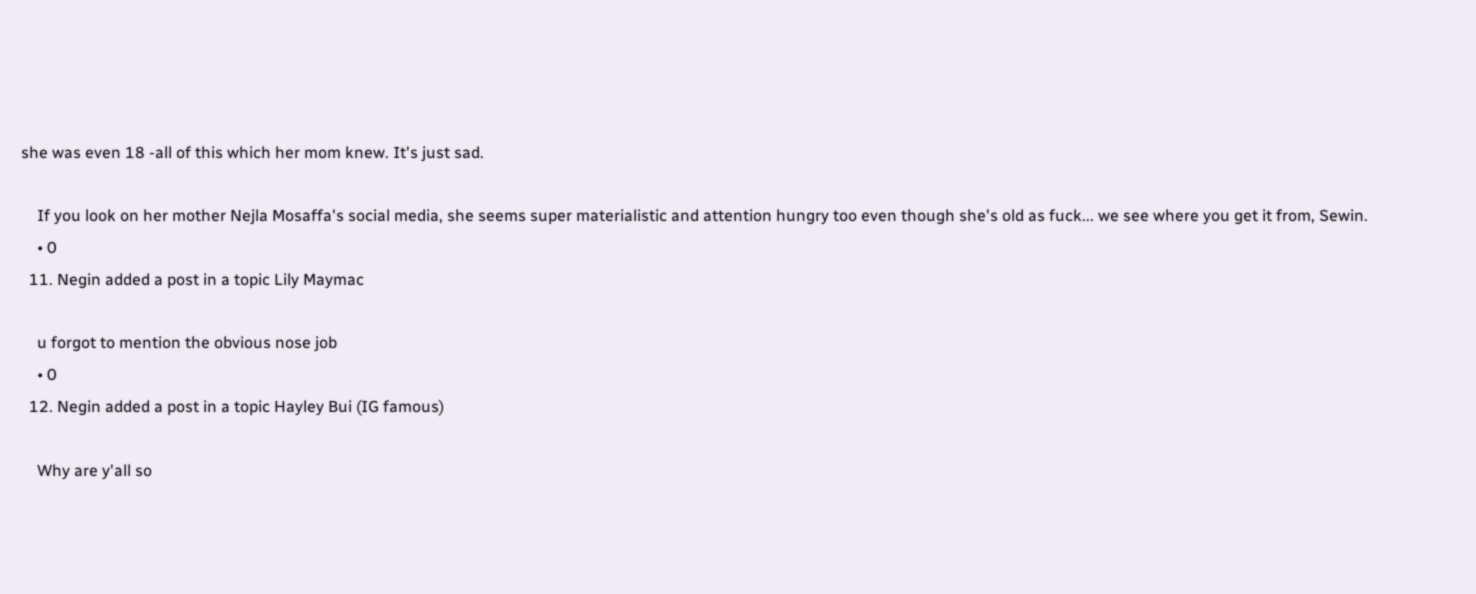she was even 18 -all of this which her mom knew. It's just sad.

    If you look on her mother Nejla Mosaffa's social media, she seems super materialistic and attention hungry too even though she's old as fuck... we see where you get it from, Sewin.
    • 0
  11. Negin added a post in a topic Lily Maymac

    u forgot to mention the obvious nose job
    • 0
  12. Negin added a post in a topic Hayley Bui (IG famous)

    Why are y'all so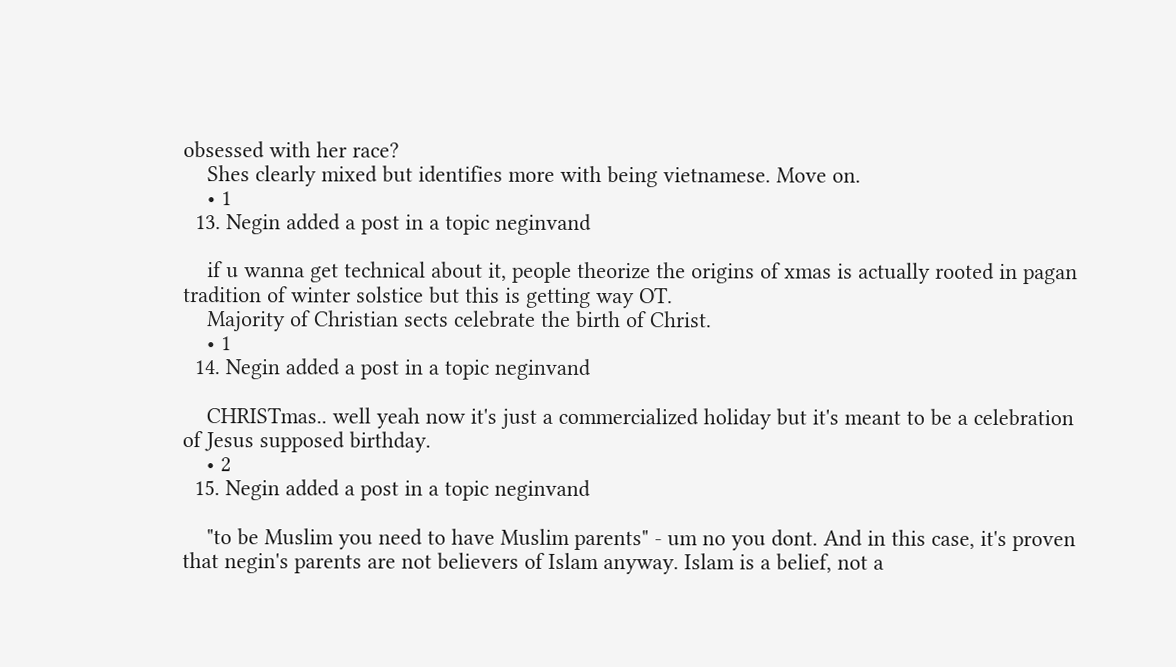obsessed with her race?
    Shes clearly mixed but identifies more with being vietnamese. Move on.
    • 1
  13. Negin added a post in a topic neginvand

    if u wanna get technical about it, people theorize the origins of xmas is actually rooted in pagan tradition of winter solstice but this is getting way OT.
    Majority of Christian sects celebrate the birth of Christ.
    • 1
  14. Negin added a post in a topic neginvand

    CHRISTmas.. well yeah now it's just a commercialized holiday but it's meant to be a celebration of Jesus supposed birthday.
    • 2
  15. Negin added a post in a topic neginvand

    "to be Muslim you need to have Muslim parents" - um no you dont. And in this case, it's proven that negin's parents are not believers of Islam anyway. Islam is a belief, not a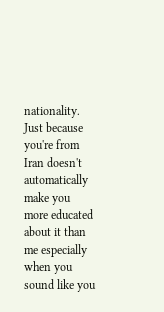nationality. Just because you're from Iran doesn't automatically make you more educated about it than me especially when you sound like you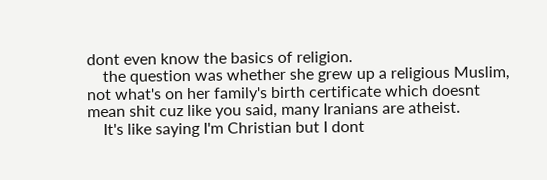dont even know the basics of religion.
    the question was whether she grew up a religious Muslim, not what's on her family's birth certificate which doesnt mean shit cuz like you said, many Iranians are atheist.
    It's like saying I'm Christian but I dont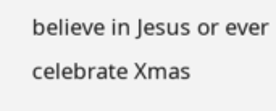believe in Jesus or ever celebrate Xmas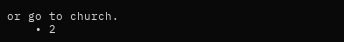or go to church.
    • 2